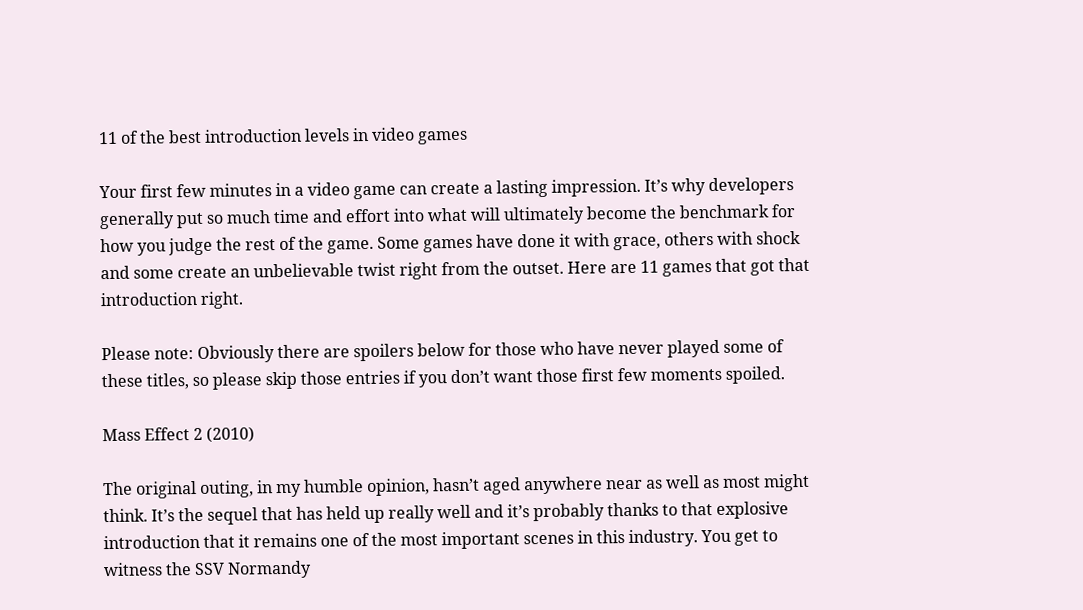11 of the best introduction levels in video games

Your first few minutes in a video game can create a lasting impression. It’s why developers generally put so much time and effort into what will ultimately become the benchmark for how you judge the rest of the game. Some games have done it with grace, others with shock and some create an unbelievable twist right from the outset. Here are 11 games that got that introduction right.

Please note: Obviously there are spoilers below for those who have never played some of these titles, so please skip those entries if you don’t want those first few moments spoiled.

Mass Effect 2 (2010)

The original outing, in my humble opinion, hasn’t aged anywhere near as well as most might think. It’s the sequel that has held up really well and it’s probably thanks to that explosive introduction that it remains one of the most important scenes in this industry. You get to witness the SSV Normandy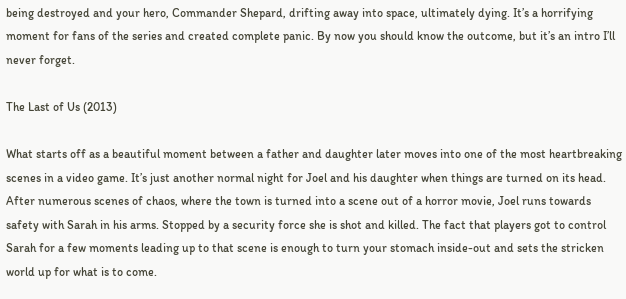being destroyed and your hero, Commander Shepard, drifting away into space, ultimately dying. It’s a horrifying moment for fans of the series and created complete panic. By now you should know the outcome, but it’s an intro I’ll never forget.

The Last of Us (2013)

What starts off as a beautiful moment between a father and daughter later moves into one of the most heartbreaking scenes in a video game. It’s just another normal night for Joel and his daughter when things are turned on its head. After numerous scenes of chaos, where the town is turned into a scene out of a horror movie, Joel runs towards safety with Sarah in his arms. Stopped by a security force she is shot and killed. The fact that players got to control Sarah for a few moments leading up to that scene is enough to turn your stomach inside-out and sets the stricken world up for what is to come.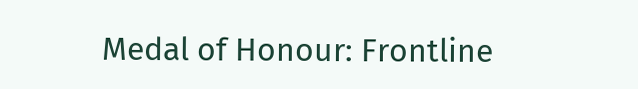Medal of Honour: Frontline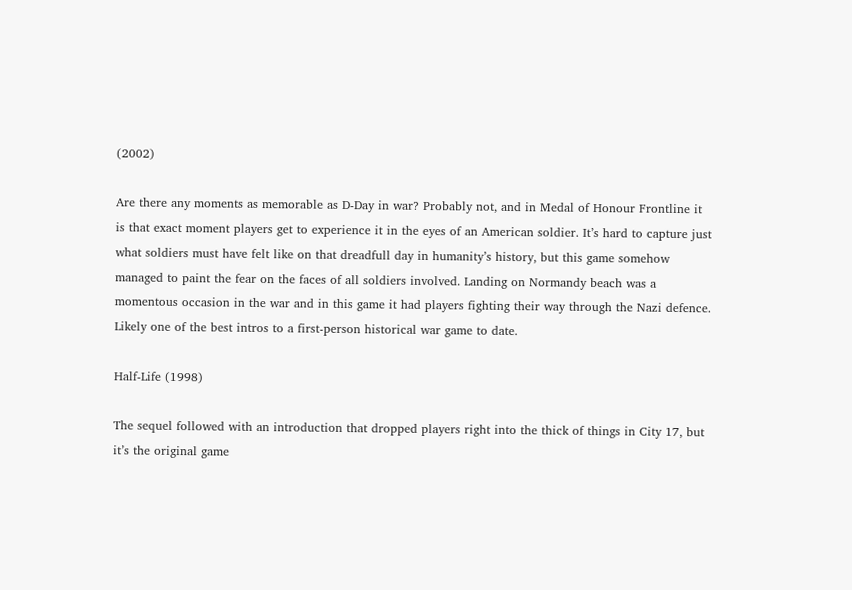(2002)

Are there any moments as memorable as D-Day in war? Probably not, and in Medal of Honour Frontline it is that exact moment players get to experience it in the eyes of an American soldier. It’s hard to capture just what soldiers must have felt like on that dreadfull day in humanity’s history, but this game somehow managed to paint the fear on the faces of all soldiers involved. Landing on Normandy beach was a momentous occasion in the war and in this game it had players fighting their way through the Nazi defence. Likely one of the best intros to a first-person historical war game to date.

Half-Life (1998)

The sequel followed with an introduction that dropped players right into the thick of things in City 17, but it’s the original game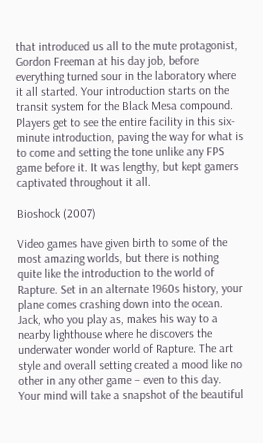that introduced us all to the mute protagonist, Gordon Freeman at his day job, before everything turned sour in the laboratory where it all started. Your introduction starts on the transit system for the Black Mesa compound. Players get to see the entire facility in this six-minute introduction, paving the way for what is to come and setting the tone unlike any FPS game before it. It was lengthy, but kept gamers captivated throughout it all.

Bioshock (2007)

Video games have given birth to some of the most amazing worlds, but there is nothing quite like the introduction to the world of Rapture. Set in an alternate 1960s history, your plane comes crashing down into the ocean. Jack, who you play as, makes his way to a nearby lighthouse where he discovers the underwater wonder world of Rapture. The art style and overall setting created a mood like no other in any other game – even to this day. Your mind will take a snapshot of the beautiful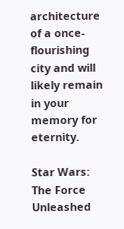architecture of a once-flourishing city and will likely remain in your memory for eternity.

Star Wars: The Force Unleashed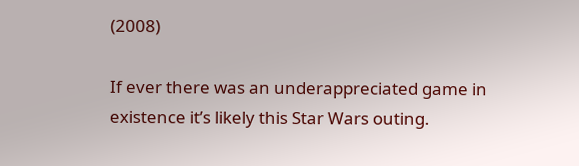(2008)

If ever there was an underappreciated game in existence it’s likely this Star Wars outing.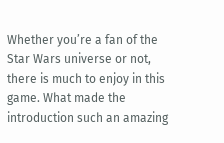Whether you’re a fan of the Star Wars universe or not, there is much to enjoy in this game. What made the introduction such an amazing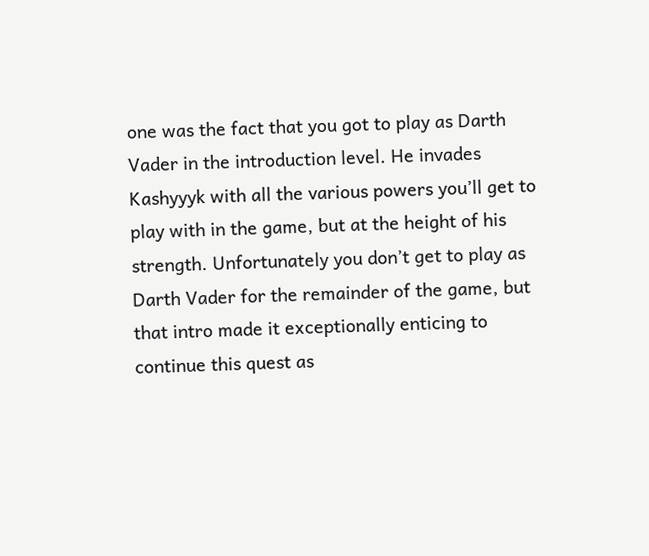one was the fact that you got to play as Darth Vader in the introduction level. He invades Kashyyyk with all the various powers you’ll get to play with in the game, but at the height of his strength. Unfortunately you don’t get to play as Darth Vader for the remainder of the game, but that intro made it exceptionally enticing to continue this quest as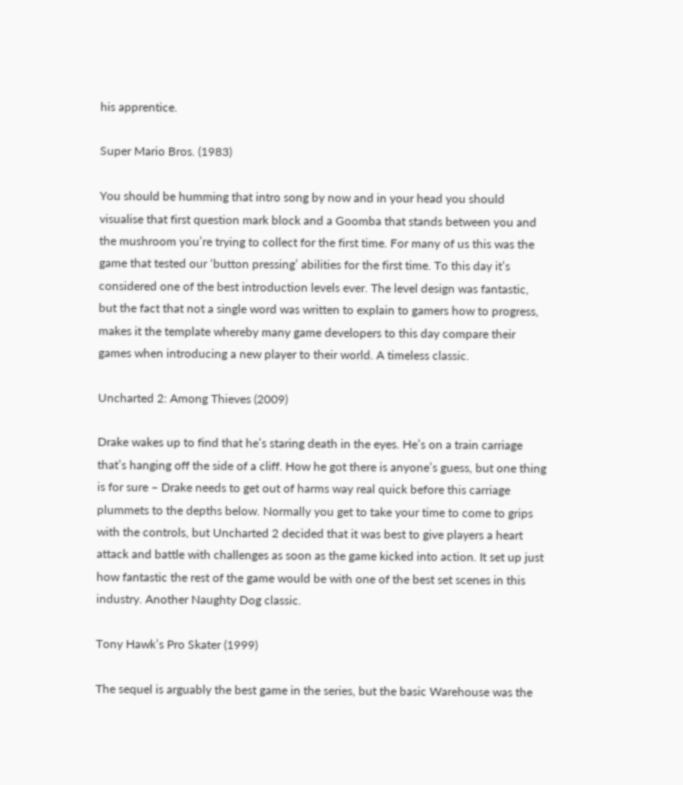his apprentice.

Super Mario Bros. (1983)

You should be humming that intro song by now and in your head you should visualise that first question mark block and a Goomba that stands between you and the mushroom you’re trying to collect for the first time. For many of us this was the game that tested our ‘button pressing’ abilities for the first time. To this day it’s considered one of the best introduction levels ever. The level design was fantastic, but the fact that not a single word was written to explain to gamers how to progress, makes it the template whereby many game developers to this day compare their games when introducing a new player to their world. A timeless classic.

Uncharted 2: Among Thieves (2009)

Drake wakes up to find that he’s staring death in the eyes. He’s on a train carriage that’s hanging off the side of a cliff. How he got there is anyone’s guess, but one thing is for sure – Drake needs to get out of harms way real quick before this carriage plummets to the depths below. Normally you get to take your time to come to grips with the controls, but Uncharted 2 decided that it was best to give players a heart attack and battle with challenges as soon as the game kicked into action. It set up just how fantastic the rest of the game would be with one of the best set scenes in this industry. Another Naughty Dog classic.

Tony Hawk’s Pro Skater (1999)

The sequel is arguably the best game in the series, but the basic Warehouse was the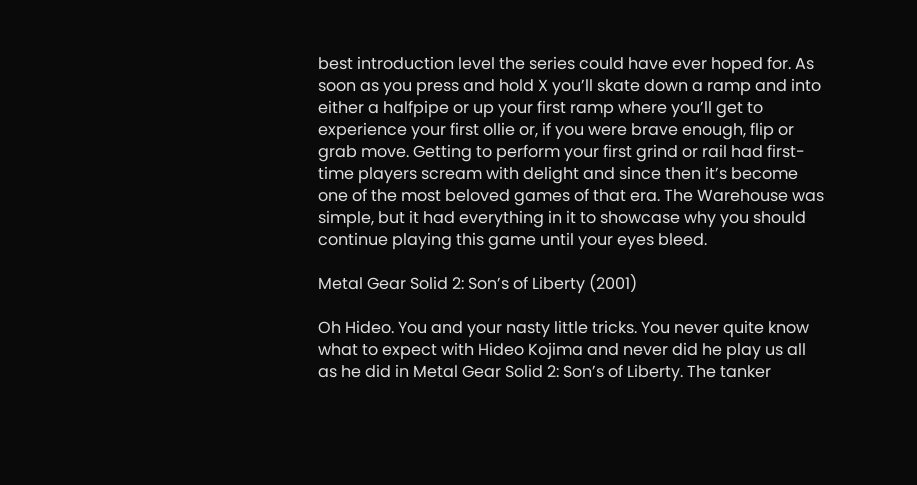best introduction level the series could have ever hoped for. As soon as you press and hold X you’ll skate down a ramp and into either a halfpipe or up your first ramp where you’ll get to experience your first ollie or, if you were brave enough, flip or grab move. Getting to perform your first grind or rail had first-time players scream with delight and since then it’s become one of the most beloved games of that era. The Warehouse was simple, but it had everything in it to showcase why you should continue playing this game until your eyes bleed.

Metal Gear Solid 2: Son’s of Liberty (2001)

Oh Hideo. You and your nasty little tricks. You never quite know what to expect with Hideo Kojima and never did he play us all as he did in Metal Gear Solid 2: Son’s of Liberty. The tanker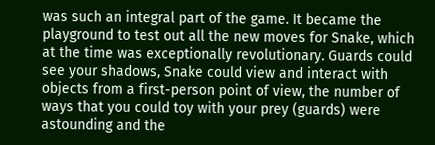was such an integral part of the game. It became the playground to test out all the new moves for Snake, which at the time was exceptionally revolutionary. Guards could see your shadows, Snake could view and interact with objects from a first-person point of view, the number of ways that you could toy with your prey (guards) were astounding and the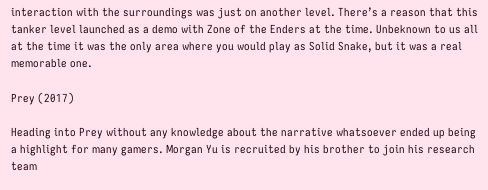interaction with the surroundings was just on another level. There’s a reason that this tanker level launched as a demo with Zone of the Enders at the time. Unbeknown to us all at the time it was the only area where you would play as Solid Snake, but it was a real memorable one.

Prey (2017)

Heading into Prey without any knowledge about the narrative whatsoever ended up being a highlight for many gamers. Morgan Yu is recruited by his brother to join his research team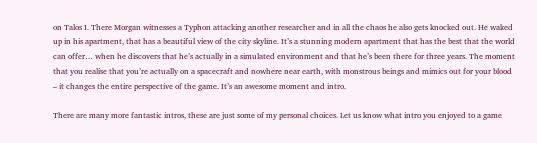on Talos I. There Morgan witnesses a Typhon attacking another researcher and in all the chaos he also gets knocked out. He waked up in his apartment, that has a beautiful view of the city skyline. It’s a stunning modern apartment that has the best that the world can offer… when he discovers that he’s actually in a simulated environment and that he’s been there for three years. The moment that you realise that you’re actually on a spacecraft and nowhere near earth, with monstrous beings and mimics out for your blood – it changes the entire perspective of the game. It’s an awesome moment and intro.

There are many more fantastic intros, these are just some of my personal choices. Let us know what intro you enjoyed to a game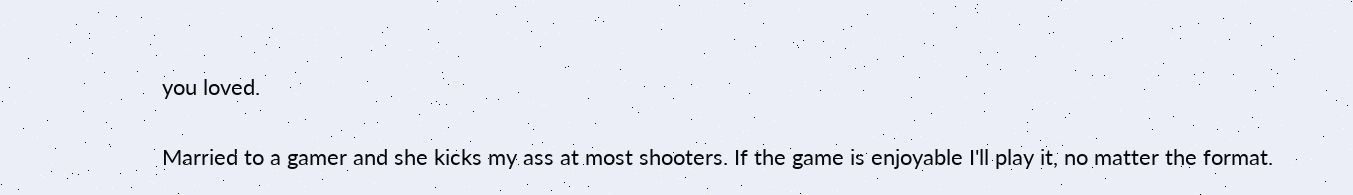you loved.

Married to a gamer and she kicks my ass at most shooters. If the game is enjoyable I'll play it, no matter the format.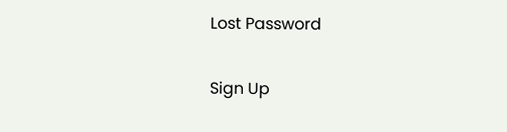Lost Password

Sign Up